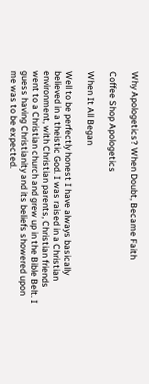Why Apologetics? When Doubt, Became Faith

Coffee Shop Apologetics

When It All Began

Well to be perfectly honest I have always basically believed in a theistic God. I was raised in a Christian environment, with Christian parents, Christian friends went to a Christian church and grew up in the Bible Belt. I guess having Christianity and its beliefs showered upon me was to be expected.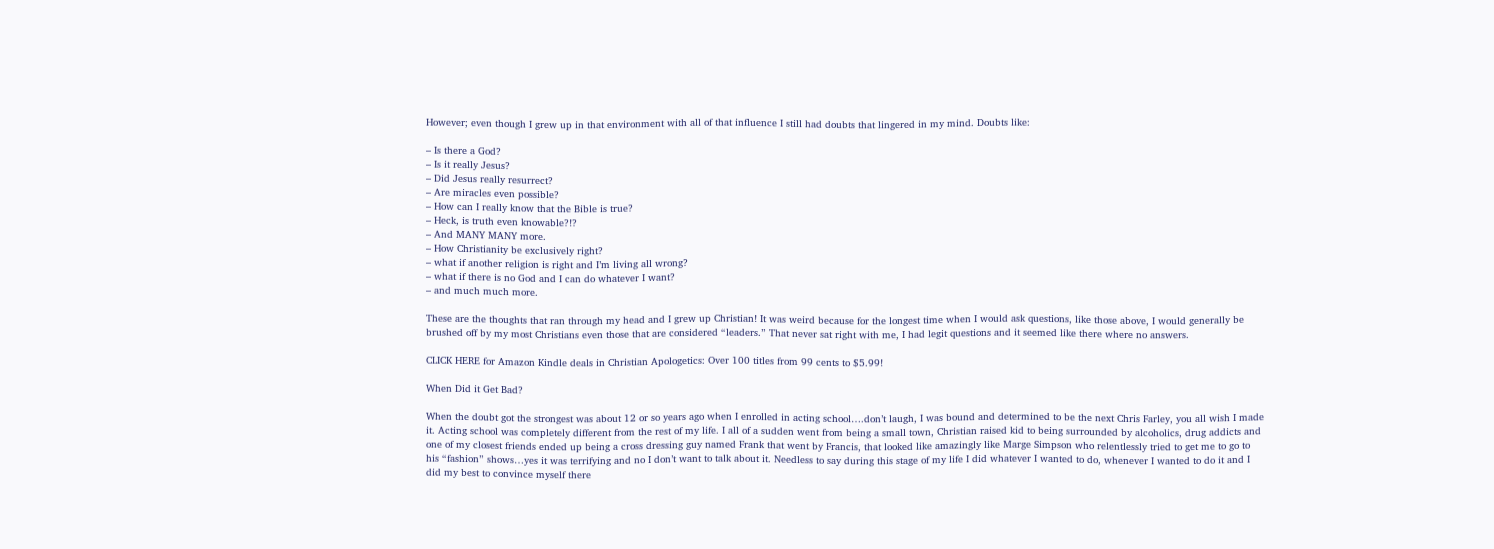However; even though I grew up in that environment with all of that influence I still had doubts that lingered in my mind. Doubts like:

– Is there a God?
– Is it really Jesus?
– Did Jesus really resurrect?
– Are miracles even possible?
– How can I really know that the Bible is true?
– Heck, is truth even knowable?!?
– And MANY MANY more.
– How Christianity be exclusively right?
– what if another religion is right and I’m living all wrong?
– what if there is no God and I can do whatever I want?
– and much much more.

These are the thoughts that ran through my head and I grew up Christian! It was weird because for the longest time when I would ask questions, like those above, I would generally be brushed off by my most Christians even those that are considered “leaders.” That never sat right with me, I had legit questions and it seemed like there where no answers.

CLICK HERE for Amazon Kindle deals in Christian Apologetics: Over 100 titles from 99 cents to $5.99!

When Did it Get Bad?

When the doubt got the strongest was about 12 or so years ago when I enrolled in acting school….don’t laugh, I was bound and determined to be the next Chris Farley, you all wish I made it. Acting school was completely different from the rest of my life. I all of a sudden went from being a small town, Christian raised kid to being surrounded by alcoholics, drug addicts and one of my closest friends ended up being a cross dressing guy named Frank that went by Francis, that looked like amazingly like Marge Simpson who relentlessly tried to get me to go to his “fashion” shows…yes it was terrifying and no I don’t want to talk about it. Needless to say during this stage of my life I did whatever I wanted to do, whenever I wanted to do it and I did my best to convince myself there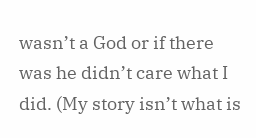wasn’t a God or if there was he didn’t care what I did. (My story isn’t what is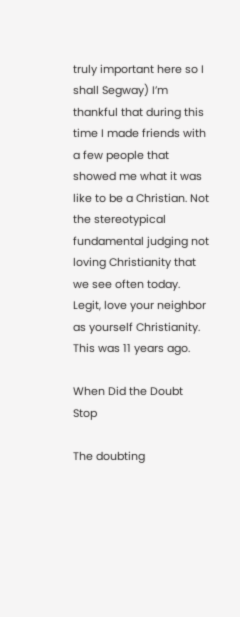truly important here so I shall Segway) I’m thankful that during this time I made friends with a few people that showed me what it was like to be a Christian. Not the stereotypical fundamental judging not loving Christianity that we see often today. Legit, love your neighbor as yourself Christianity. This was 11 years ago.

When Did the Doubt Stop

The doubting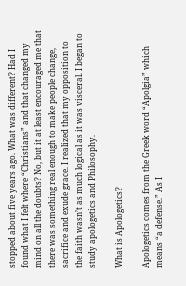stopped about five years ago. What was different? Had I found what I felt where “Christians” and that changed my mind on all the doubts? No, but it at least encouraged me that there was something real enough to make people change, sacrifice and exude grace. I realized that my opposition to the faith wasn’t as much logical as it was visceral. I began to study apologetics and Philosophy.

What is Apologetics?

Apologetics comes from the Greek word “Apolgia” which means “a defense.” As I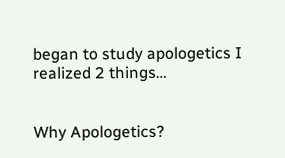began to study apologetics I realized 2 things…


Why Apologetics?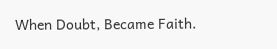When Doubt, Became Faith.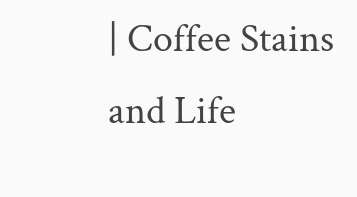| Coffee Stains and Life